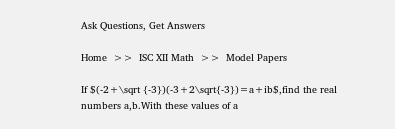Ask Questions, Get Answers

Home  >>  ISC XII Math  >>  Model Papers

If $(-2+\sqrt {-3})(-3+2\sqrt{-3})=a+ib$,find the real numbers a,b.With these values of a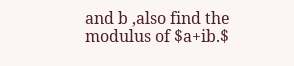and b ,also find the modulus of $a+ib.$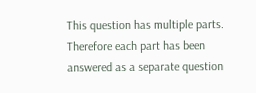This question has multiple parts. Therefore each part has been answered as a separate question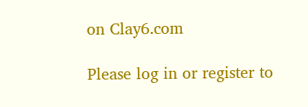on Clay6.com

Please log in or register to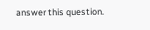answer this question.